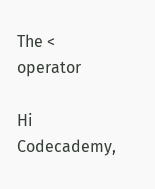The < operator

Hi Codecademy,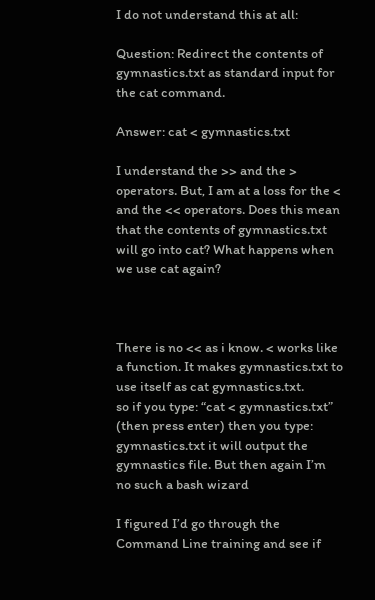I do not understand this at all:

Question: Redirect the contents of gymnastics.txt as standard input for the cat command.

Answer: cat < gymnastics.txt

I understand the >> and the > operators. But, I am at a loss for the < and the << operators. Does this mean that the contents of gymnastics.txt will go into cat? What happens when we use cat again?



There is no << as i know. < works like a function. It makes gymnastics.txt to use itself as cat gymnastics.txt.
so if you type: “cat < gymnastics.txt” (then press enter) then you type: gymnastics.txt it will output the gymnastics file. But then again I’m no such a bash wizard

I figured I’d go through the Command Line training and see if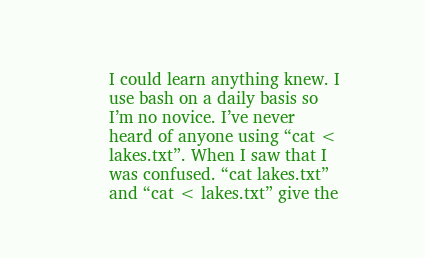I could learn anything knew. I use bash on a daily basis so I’m no novice. I’ve never heard of anyone using “cat < lakes.txt”. When I saw that I was confused. “cat lakes.txt” and “cat < lakes.txt” give the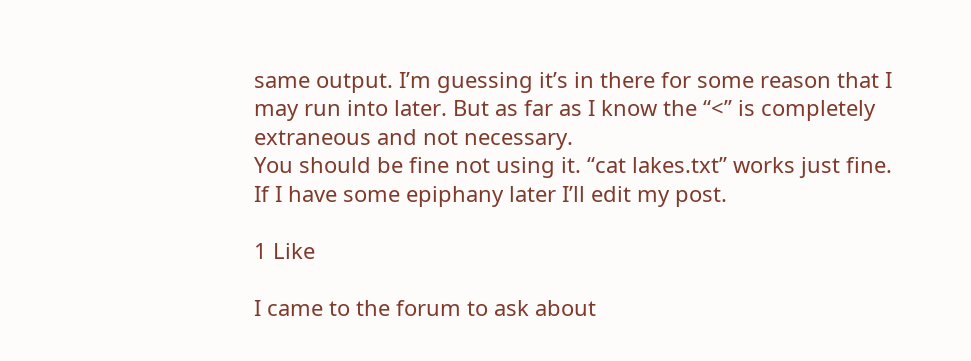same output. I’m guessing it’s in there for some reason that I may run into later. But as far as I know the “<” is completely extraneous and not necessary.
You should be fine not using it. “cat lakes.txt” works just fine.
If I have some epiphany later I’ll edit my post.

1 Like

I came to the forum to ask about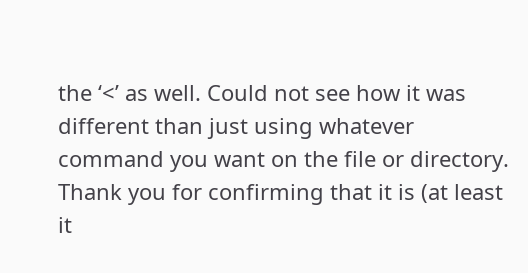the ‘<’ as well. Could not see how it was different than just using whatever command you want on the file or directory. Thank you for confirming that it is (at least it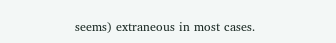seems) extraneous in most cases.